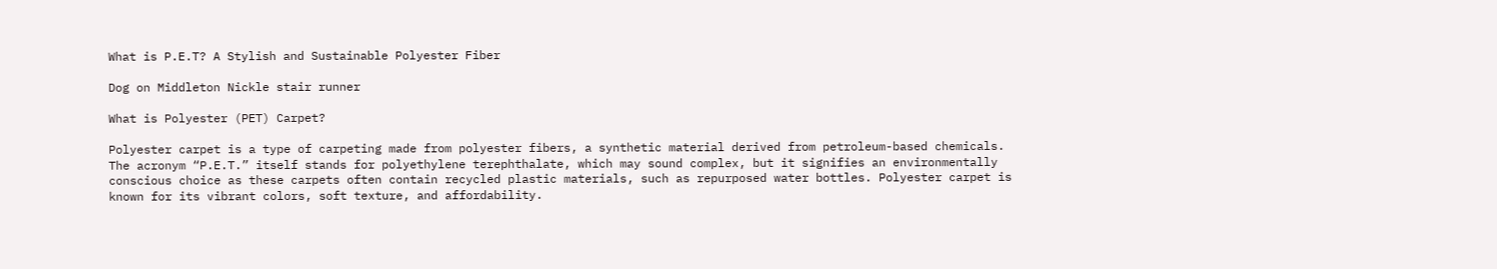What is P.E.T? A Stylish and Sustainable Polyester Fiber

Dog on Middleton Nickle stair runner

What is Polyester (PET) Carpet?

Polyester carpet is a type of carpeting made from polyester fibers, a synthetic material derived from petroleum-based chemicals. The acronym “P.E.T.” itself stands for polyethylene terephthalate, which may sound complex, but it signifies an environmentally conscious choice as these carpets often contain recycled plastic materials, such as repurposed water bottles. Polyester carpet is known for its vibrant colors, soft texture, and affordability.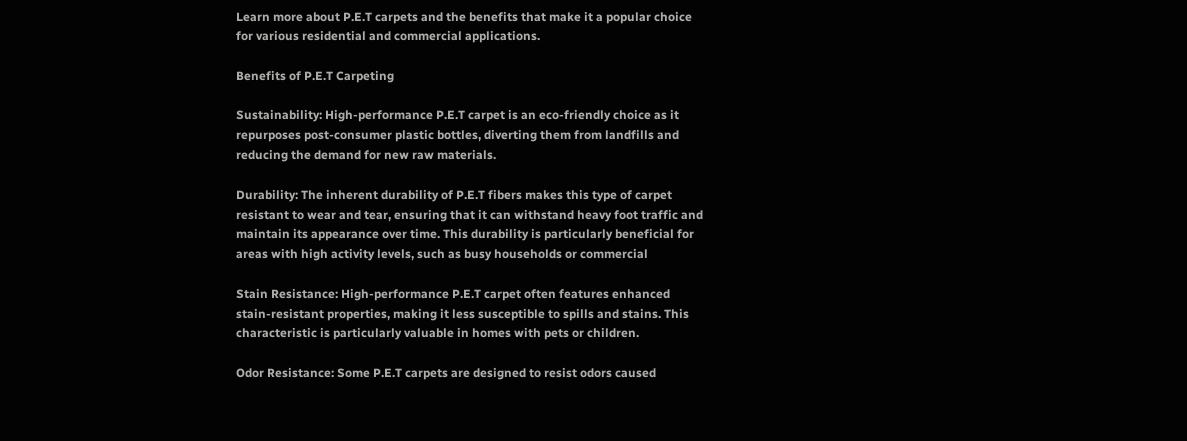Learn more about P.E.T carpets and the benefits that make it a popular choice
for various residential and commercial applications.

Benefits of P.E.T Carpeting

Sustainability: High-performance P.E.T carpet is an eco-friendly choice as it
repurposes post-consumer plastic bottles, diverting them from landfills and
reducing the demand for new raw materials.

Durability: The inherent durability of P.E.T fibers makes this type of carpet
resistant to wear and tear, ensuring that it can withstand heavy foot traffic and
maintain its appearance over time. This durability is particularly beneficial for
areas with high activity levels, such as busy households or commercial

Stain Resistance: High-performance P.E.T carpet often features enhanced
stain-resistant properties, making it less susceptible to spills and stains. This
characteristic is particularly valuable in homes with pets or children.

Odor Resistance: Some P.E.T carpets are designed to resist odors caused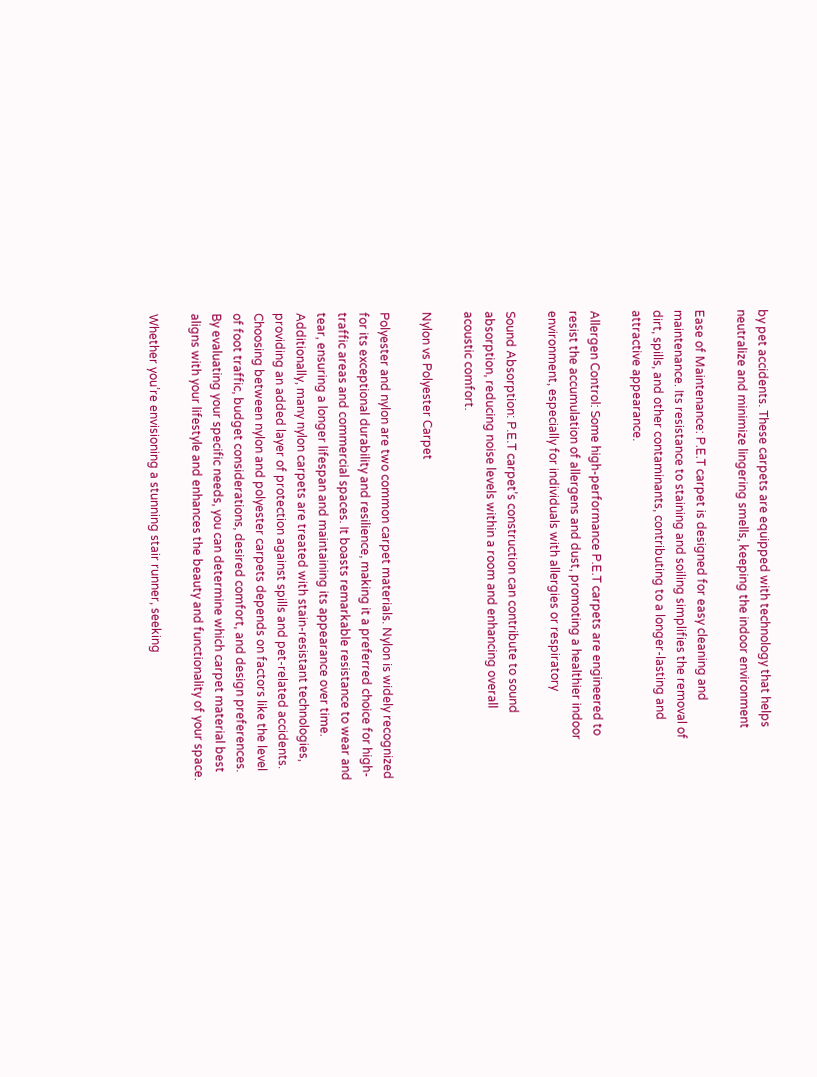by pet accidents. These carpets are equipped with technology that helps
neutralize and minimize lingering smells, keeping the indoor environment

Ease of Maintenance: P.E.T carpet is designed for easy cleaning and
maintenance. Its resistance to staining and soiling simplifies the removal of
dirt, spills, and other contaminants, contributing to a longer-lasting and
attractive appearance.

Allergen Control: Some high-performance P.E.T carpets are engineered to
resist the accumulation of allergens and dust, promoting a healthier indoor
environment, especially for individuals with allergies or respiratory

Sound Absorption: P.E.T carpet’s construction can contribute to sound
absorption, reducing noise levels within a room and enhancing overall
acoustic comfort.

Nylon vs Polyester Carpet

Polyester and nylon are two common carpet materials. Nylon is widely recognized for its exceptional durability and resilience, making it a preferred choice for high-traffic areas and commercial spaces. It boasts remarkable resistance to wear and tear, ensuring a longer lifespan and maintaining its appearance over time. Additionally, many nylon carpets are treated with stain-resistant technologies, providing an added layer of protection against spills and pet-related accidents. Choosing between nylon and polyester carpets depends on factors like the level of foot traffic, budget considerations, desired comfort, and design preferences. By evaluating your specific needs, you can determine which carpet material best aligns with your lifestyle and enhances the beauty and functionality of your space.

Whether you’re envisioning a stunning stair runner, seeking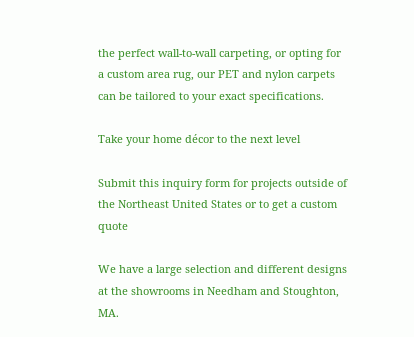the perfect wall-to-wall carpeting, or opting for a custom area rug, our PET and nylon carpets can be tailored to your exact specifications.

Take your home décor to the next level

Submit this inquiry form for projects outside of the Northeast United States or to get a custom quote

We have a large selection and different designs at the showrooms in Needham and Stoughton, MA.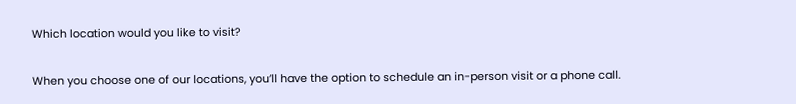Which location would you like to visit?

When you choose one of our locations, you’ll have the option to schedule an in-person visit or a phone call.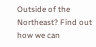Outside of the Northeast? Find out how we can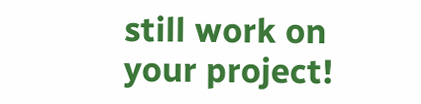still work on your project!